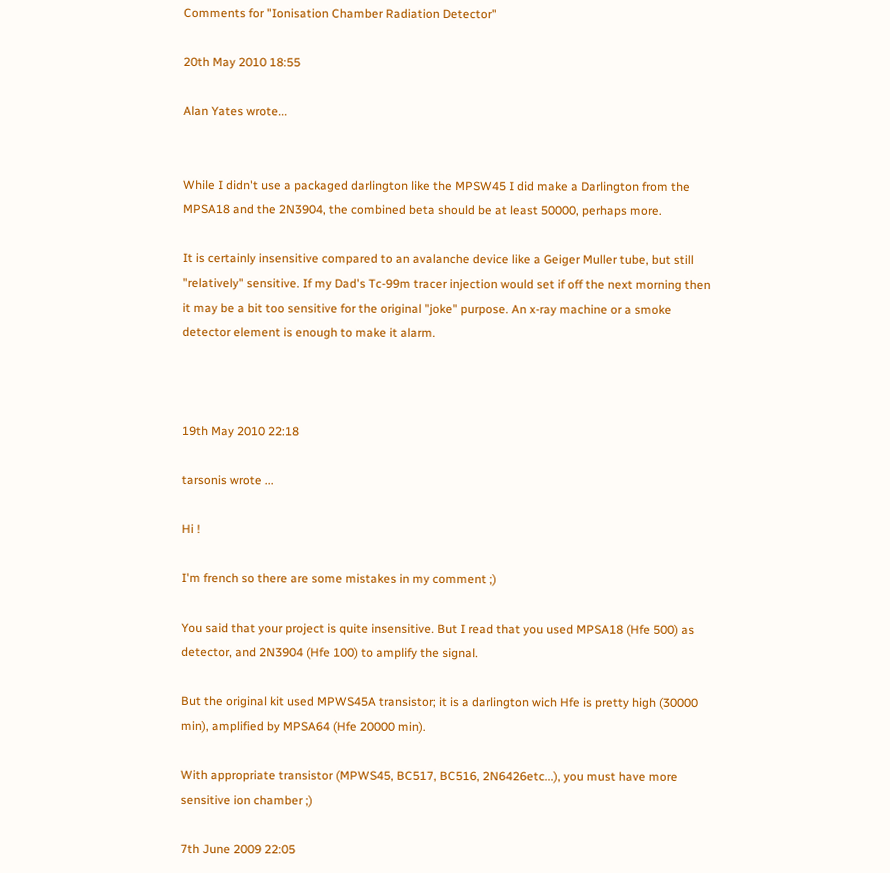Comments for "Ionisation Chamber Radiation Detector"

20th May 2010 18:55

Alan Yates wrote...


While I didn't use a packaged darlington like the MPSW45 I did make a Darlington from the MPSA18 and the 2N3904, the combined beta should be at least 50000, perhaps more.

It is certainly insensitive compared to an avalanche device like a Geiger Muller tube, but still "relatively" sensitive. If my Dad's Tc-99m tracer injection would set if off the next morning then it may be a bit too sensitive for the original "joke" purpose. An x-ray machine or a smoke detector element is enough to make it alarm.



19th May 2010 22:18

tarsonis wrote ...

Hi !

I'm french so there are some mistakes in my comment ;)

You said that your project is quite insensitive. But I read that you used MPSA18 (Hfe 500) as detector, and 2N3904 (Hfe 100) to amplify the signal.

But the original kit used MPWS45A transistor; it is a darlington wich Hfe is pretty high (30000 min), amplified by MPSA64 (Hfe 20000 min).

With appropriate transistor (MPWS45, BC517, BC516, 2N6426etc...), you must have more sensitive ion chamber ;)

7th June 2009 22:05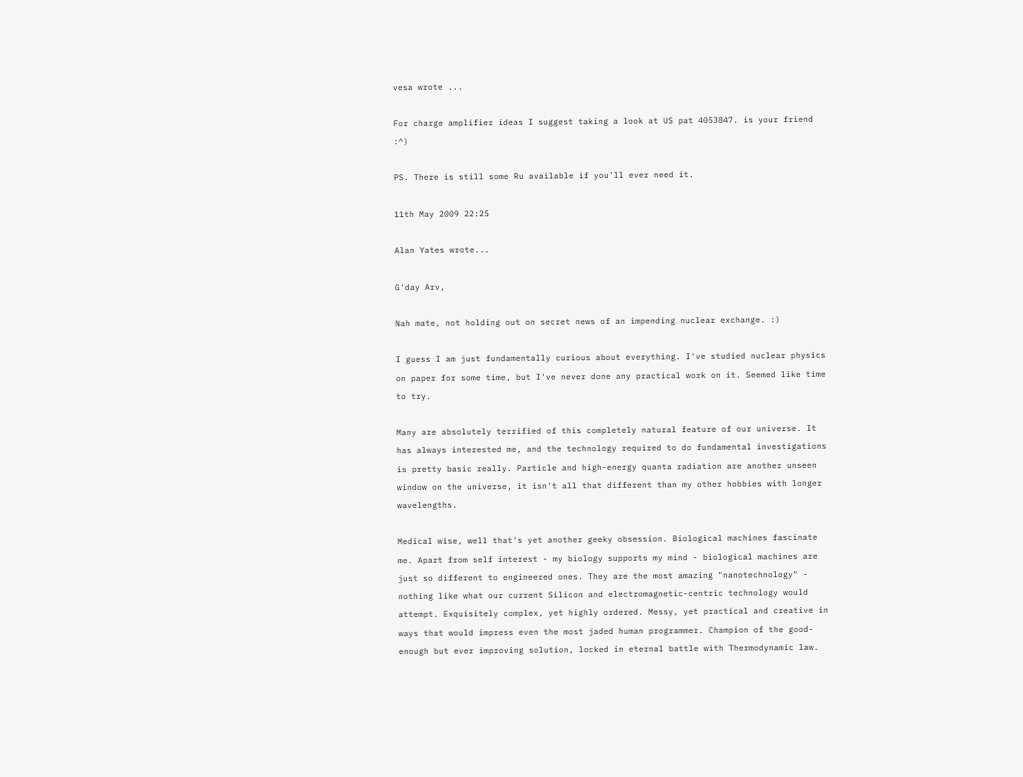vesa wrote ...

For charge amplifier ideas I suggest taking a look at US pat 4053847. is your friend :^)

PS. There is still some Ru available if you'll ever need it.

11th May 2009 22:25

Alan Yates wrote...

G'day Arv,

Nah mate, not holding out on secret news of an impending nuclear exchange. :)

I guess I am just fundamentally curious about everything. I've studied nuclear physics on paper for some time, but I've never done any practical work on it. Seemed like time to try.

Many are absolutely terrified of this completely natural feature of our universe. It has always interested me, and the technology required to do fundamental investigations is pretty basic really. Particle and high-energy quanta radiation are another unseen window on the universe, it isn't all that different than my other hobbies with longer wavelengths.

Medical wise, well that's yet another geeky obsession. Biological machines fascinate me. Apart from self interest - my biology supports my mind - biological machines are just so different to engineered ones. They are the most amazing "nanotechnology" - nothing like what our current Silicon and electromagnetic-centric technology would attempt. Exquisitely complex, yet highly ordered. Messy, yet practical and creative in ways that would impress even the most jaded human programmer. Champion of the good-enough but ever improving solution, locked in eternal battle with Thermodynamic law.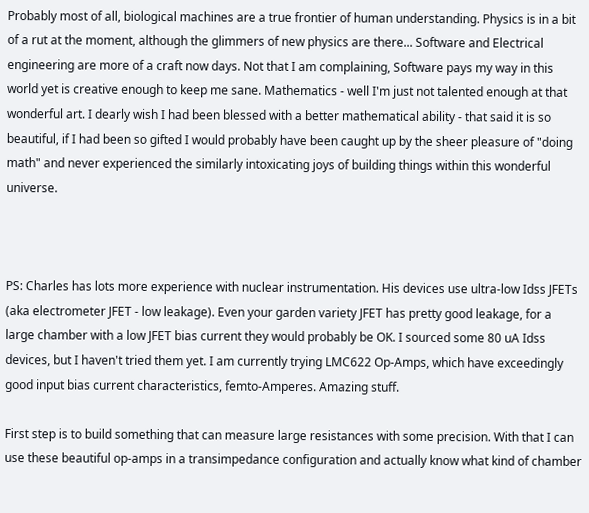Probably most of all, biological machines are a true frontier of human understanding. Physics is in a bit of a rut at the moment, although the glimmers of new physics are there... Software and Electrical engineering are more of a craft now days. Not that I am complaining, Software pays my way in this world yet is creative enough to keep me sane. Mathematics - well I'm just not talented enough at that wonderful art. I dearly wish I had been blessed with a better mathematical ability - that said it is so beautiful, if I had been so gifted I would probably have been caught up by the sheer pleasure of "doing math" and never experienced the similarly intoxicating joys of building things within this wonderful universe.



PS: Charles has lots more experience with nuclear instrumentation. His devices use ultra-low Idss JFETs (aka electrometer JFET - low leakage). Even your garden variety JFET has pretty good leakage, for a large chamber with a low JFET bias current they would probably be OK. I sourced some 80 uA Idss devices, but I haven't tried them yet. I am currently trying LMC622 Op-Amps, which have exceedingly good input bias current characteristics, femto-Amperes. Amazing stuff.

First step is to build something that can measure large resistances with some precision. With that I can use these beautiful op-amps in a transimpedance configuration and actually know what kind of chamber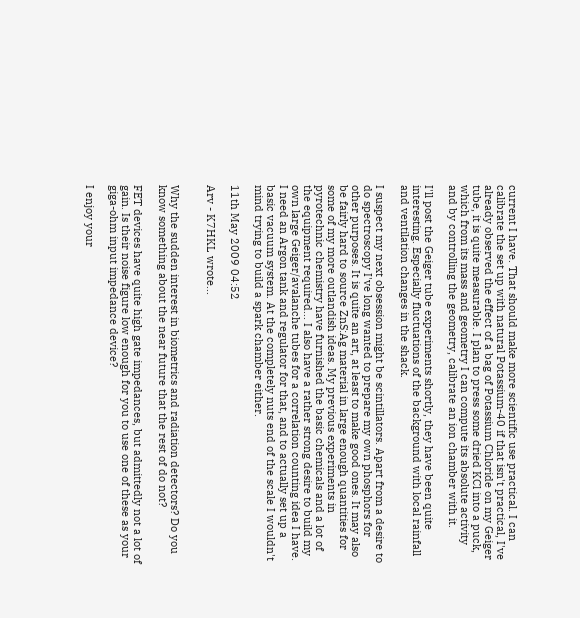current I have. That should make more scientific use practical. I can calibrate the set up with natural Potassium-40 if that isn't practical, I've already observed the effect of a bag of Potassium Chloride on my Geiger tube, it is quite measurable. I plan to press some dried KCl into a puck, which from its mass and geometry I can compute its absolute activity and by controlling the geometry, calibrate an ion chamber with it.

I'll post the Geiger tube experiments shortly, they have been quite interesting. Especially fluctuations of the background with local rainfall and ventilation changes in the shack.

I suspect my next obsession might be scintillators. Apart from a desire to do spectroscopy I've long wanted to prepare my own phosphors for other purposes. It is quite an art, at least to make good ones. It may also be fairly hard to source ZnS:Ag material in large enough quantities for some of my more outlandish ideas. My previous experiments in pyrotechnic chemistry have furnished the basic chemicals and a lot of the equipment required... I also have a rather strong desire to build my own large Geiger/avalanche tubes for a correlation counting idea I have. I need an Argon tank and regulator for that, and to actually set up a basic vacuum system. At the completely nuts end of the scale I wouldn't mind trying to build a spark chamber either.

11th May 2009 04:52

Arv - K7HKL wrote...


Why the sudden interest in biometrics and radiation detectors? Do you know something about the near future that the rest of do not?

FET devices have quite high gate impedances, but admittedly not a lot of gain. Is their noise figure low enough for you to use one of these as your giga-ohm input impedance device?

I enjoy your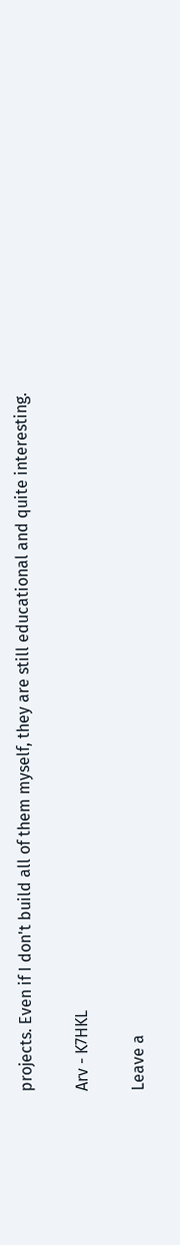projects. Even if I don't build all of them myself, they are still educational and quite interesting.

Arv - K7HKL

Leave a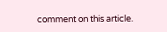comment on this article.